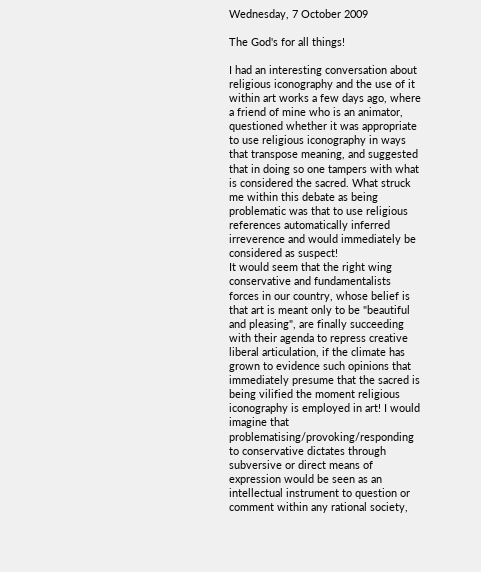Wednesday, 7 October 2009

The God's for all things!

I had an interesting conversation about religious iconography and the use of it within art works a few days ago, where a friend of mine who is an animator, questioned whether it was appropriate to use religious iconography in ways that transpose meaning, and suggested that in doing so one tampers with what is considered the sacred. What struck me within this debate as being problematic was that to use religious references automatically inferred irreverence and would immediately be considered as suspect!
It would seem that the right wing conservative and fundamentalists forces in our country, whose belief is that art is meant only to be "beautiful and pleasing", are finally succeeding with their agenda to repress creative liberal articulation, if the climate has grown to evidence such opinions that immediately presume that the sacred is being vilified the moment religious iconography is employed in art! I would imagine that problematising/provoking/responding to conservative dictates through subversive or direct means of expression would be seen as an intellectual instrument to question or comment within any rational society,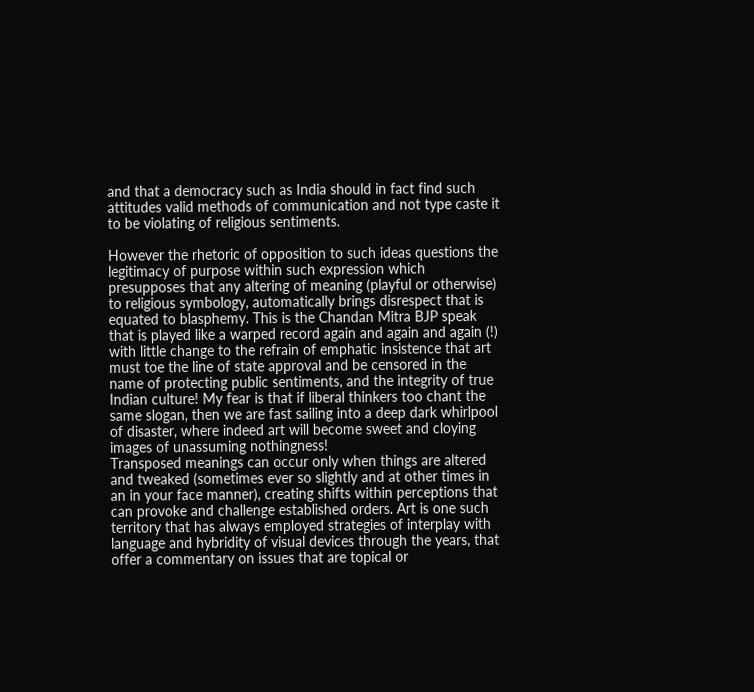and that a democracy such as India should in fact find such attitudes valid methods of communication and not type caste it to be violating of religious sentiments.

However the rhetoric of opposition to such ideas questions the legitimacy of purpose within such expression which presupposes that any altering of meaning (playful or otherwise) to religious symbology, automatically brings disrespect that is equated to blasphemy. This is the Chandan Mitra BJP speak that is played like a warped record again and again and again (!) with little change to the refrain of emphatic insistence that art must toe the line of state approval and be censored in the name of protecting public sentiments, and the integrity of true Indian culture! My fear is that if liberal thinkers too chant the same slogan, then we are fast sailing into a deep dark whirlpool of disaster, where indeed art will become sweet and cloying images of unassuming nothingness!
Transposed meanings can occur only when things are altered and tweaked (sometimes ever so slightly and at other times in an in your face manner), creating shifts within perceptions that can provoke and challenge established orders. Art is one such territory that has always employed strategies of interplay with language and hybridity of visual devices through the years, that offer a commentary on issues that are topical or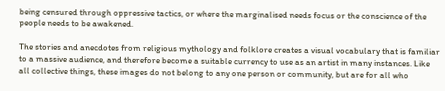being censured through oppressive tactics, or where the marginalised needs focus or the conscience of the people needs to be awakened.

The stories and anecdotes from religious mythology and folklore creates a visual vocabulary that is familiar to a massive audience, and therefore become a suitable currency to use as an artist in many instances. Like all collective things, these images do not belong to any one person or community, but are for all who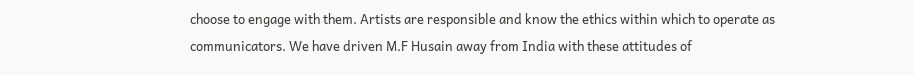choose to engage with them. Artists are responsible and know the ethics within which to operate as communicators. We have driven M.F Husain away from India with these attitudes of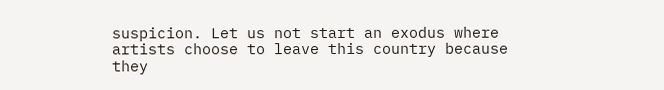suspicion. Let us not start an exodus where artists choose to leave this country because they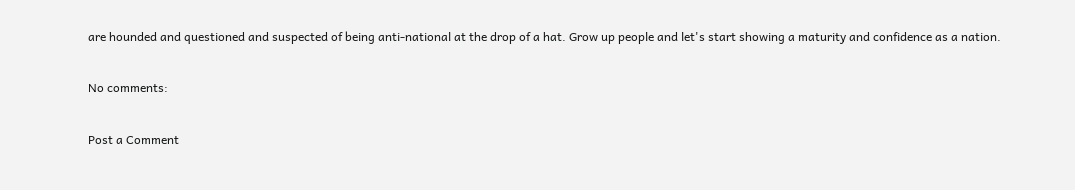are hounded and questioned and suspected of being anti-national at the drop of a hat. Grow up people and let's start showing a maturity and confidence as a nation.

No comments:

Post a Comment